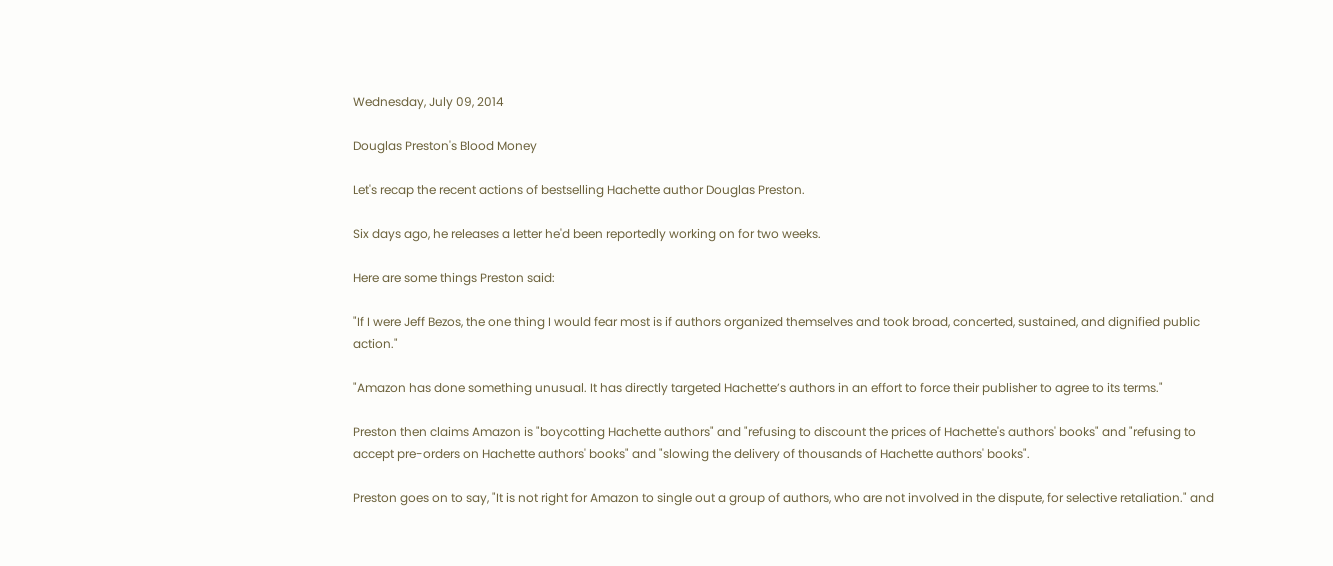Wednesday, July 09, 2014

Douglas Preston's Blood Money

Let's recap the recent actions of bestselling Hachette author Douglas Preston.

Six days ago, he releases a letter he'd been reportedly working on for two weeks.

Here are some things Preston said:

"If I were Jeff Bezos, the one thing I would fear most is if authors organized themselves and took broad, concerted, sustained, and dignified public action."

"Amazon has done something unusual. It has directly targeted Hachette’s authors in an effort to force their publisher to agree to its terms."

Preston then claims Amazon is "boycotting Hachette authors" and "refusing to discount the prices of Hachette's authors' books" and "refusing to accept pre-orders on Hachette authors' books" and "slowing the delivery of thousands of Hachette authors' books".

Preston goes on to say, "It is not right for Amazon to single out a group of authors, who are not involved in the dispute, for selective retaliation." and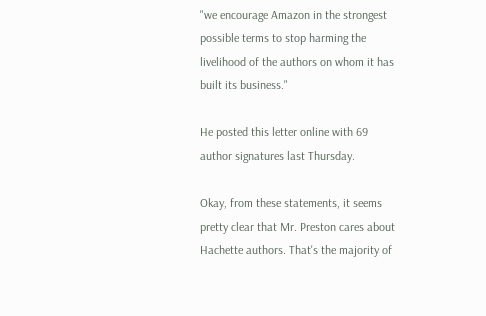"we encourage Amazon in the strongest possible terms to stop harming the livelihood of the authors on whom it has built its business."

He posted this letter online with 69 author signatures last Thursday.

Okay, from these statements, it seems pretty clear that Mr. Preston cares about Hachette authors. That's the majority of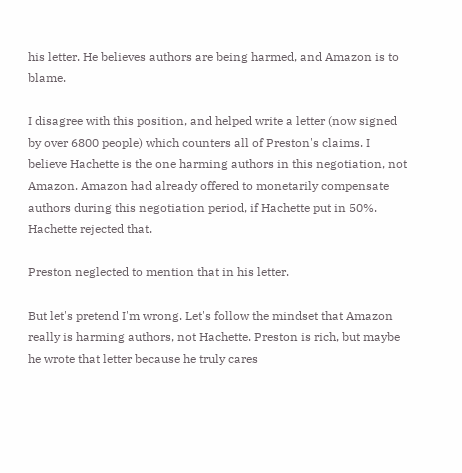his letter. He believes authors are being harmed, and Amazon is to blame.

I disagree with this position, and helped write a letter (now signed by over 6800 people) which counters all of Preston's claims. I believe Hachette is the one harming authors in this negotiation, not Amazon. Amazon had already offered to monetarily compensate authors during this negotiation period, if Hachette put in 50%. Hachette rejected that.

Preston neglected to mention that in his letter.

But let's pretend I'm wrong. Let's follow the mindset that Amazon really is harming authors, not Hachette. Preston is rich, but maybe he wrote that letter because he truly cares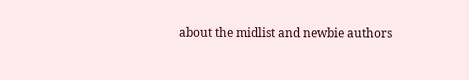about the midlist and newbie authors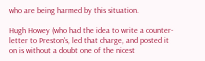who are being harmed by this situation.

Hugh Howey (who had the idea to write a counter-letter to Preston's, led that charge, and posted it on is without a doubt one of the nicest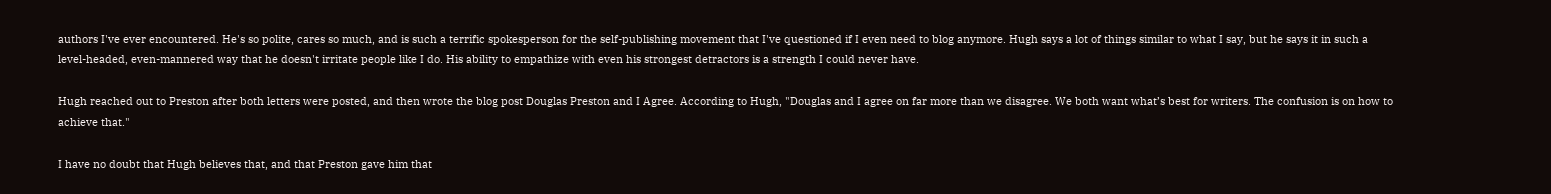authors I've ever encountered. He's so polite, cares so much, and is such a terrific spokesperson for the self-publishing movement that I've questioned if I even need to blog anymore. Hugh says a lot of things similar to what I say, but he says it in such a level-headed, even-mannered way that he doesn't irritate people like I do. His ability to empathize with even his strongest detractors is a strength I could never have.

Hugh reached out to Preston after both letters were posted, and then wrote the blog post Douglas Preston and I Agree. According to Hugh, "Douglas and I agree on far more than we disagree. We both want what’s best for writers. The confusion is on how to achieve that."

I have no doubt that Hugh believes that, and that Preston gave him that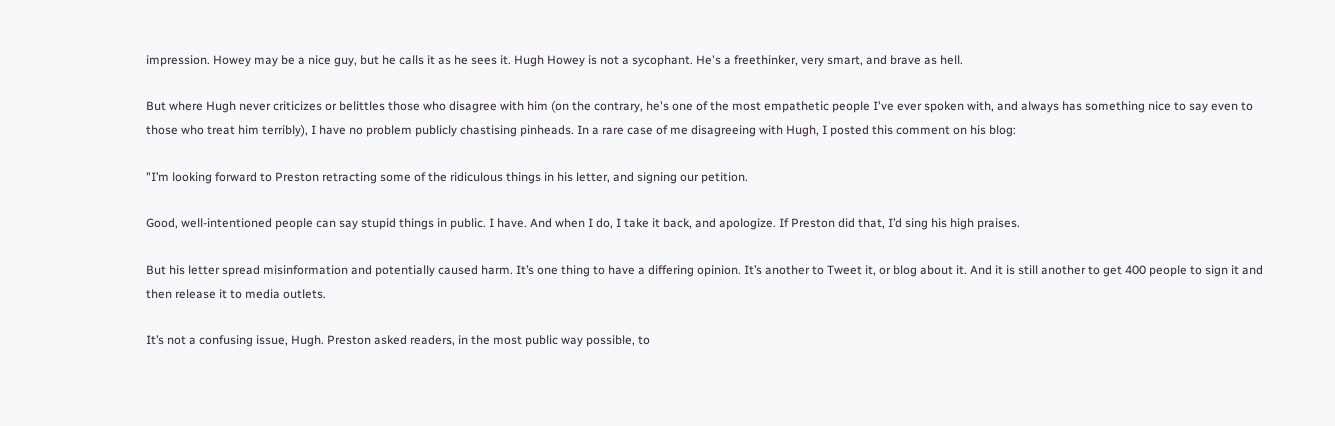impression. Howey may be a nice guy, but he calls it as he sees it. Hugh Howey is not a sycophant. He's a freethinker, very smart, and brave as hell.

But where Hugh never criticizes or belittles those who disagree with him (on the contrary, he's one of the most empathetic people I've ever spoken with, and always has something nice to say even to those who treat him terribly), I have no problem publicly chastising pinheads. In a rare case of me disagreeing with Hugh, I posted this comment on his blog:

"I’m looking forward to Preston retracting some of the ridiculous things in his letter, and signing our petition.

Good, well-intentioned people can say stupid things in public. I have. And when I do, I take it back, and apologize. If Preston did that, I’d sing his high praises.

But his letter spread misinformation and potentially caused harm. It’s one thing to have a differing opinion. It’s another to Tweet it, or blog about it. And it is still another to get 400 people to sign it and then release it to media outlets.

It’s not a confusing issue, Hugh. Preston asked readers, in the most public way possible, to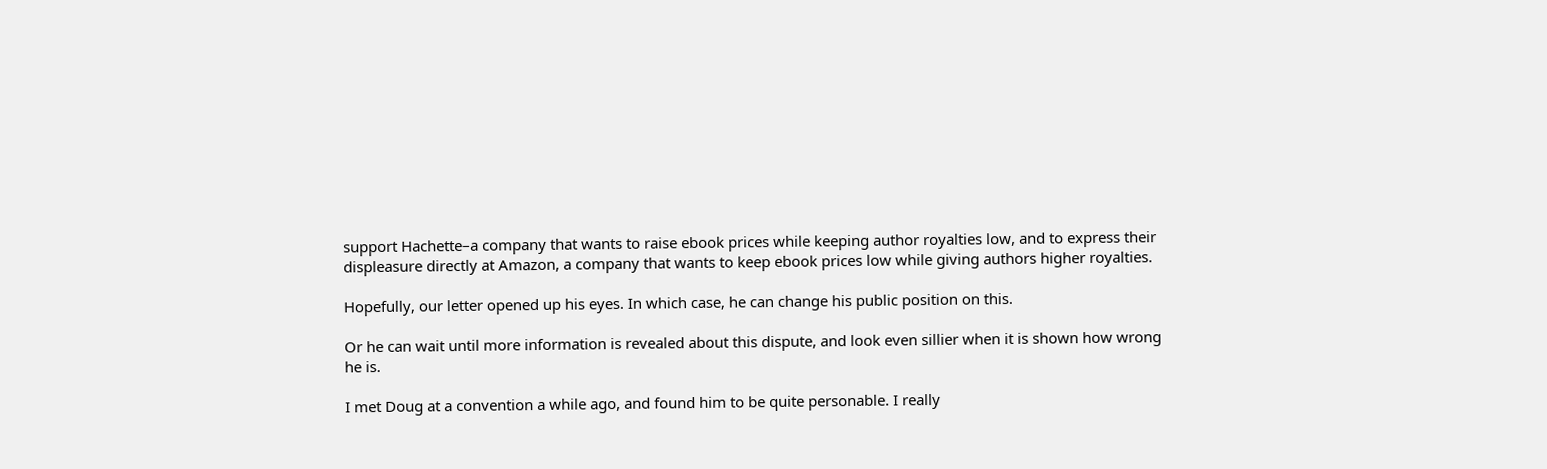support Hachette–a company that wants to raise ebook prices while keeping author royalties low, and to express their displeasure directly at Amazon, a company that wants to keep ebook prices low while giving authors higher royalties.

Hopefully, our letter opened up his eyes. In which case, he can change his public position on this.

Or he can wait until more information is revealed about this dispute, and look even sillier when it is shown how wrong he is.

I met Doug at a convention a while ago, and found him to be quite personable. I really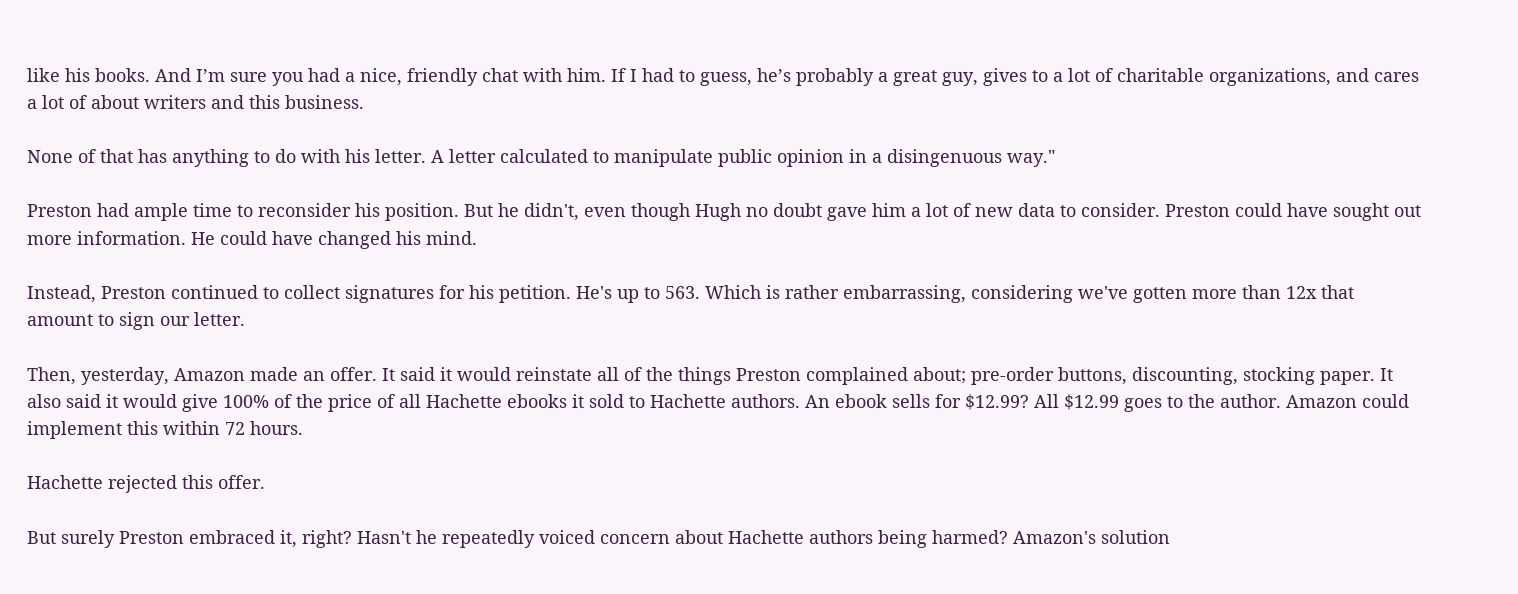like his books. And I’m sure you had a nice, friendly chat with him. If I had to guess, he’s probably a great guy, gives to a lot of charitable organizations, and cares a lot of about writers and this business.

None of that has anything to do with his letter. A letter calculated to manipulate public opinion in a disingenuous way."

Preston had ample time to reconsider his position. But he didn't, even though Hugh no doubt gave him a lot of new data to consider. Preston could have sought out more information. He could have changed his mind.

Instead, Preston continued to collect signatures for his petition. He's up to 563. Which is rather embarrassing, considering we've gotten more than 12x that amount to sign our letter.

Then, yesterday, Amazon made an offer. It said it would reinstate all of the things Preston complained about; pre-order buttons, discounting, stocking paper. It also said it would give 100% of the price of all Hachette ebooks it sold to Hachette authors. An ebook sells for $12.99? All $12.99 goes to the author. Amazon could implement this within 72 hours.

Hachette rejected this offer.

But surely Preston embraced it, right? Hasn't he repeatedly voiced concern about Hachette authors being harmed? Amazon's solution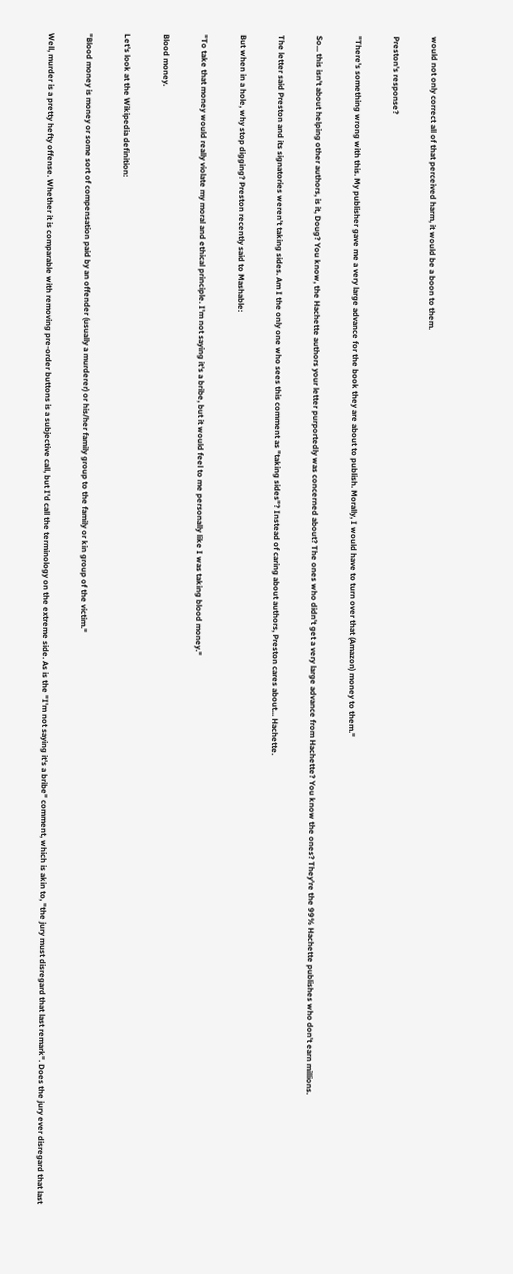would not only correct all of that perceived harm, it would be a boon to them.

Preston's response?

"There's something wrong with this. My publisher gave me a very large advance for the book they are about to publish. Morally, I would have to turn over that (Amazon) money to them."

So... this isn't about helping other authors, is it, Doug? You know, the Hachette authors your letter purportedly was concerned about? The ones who didn't get a very large advance from Hachette? You know the ones? They're the 99% Hachette publishes who don't earn millions.

The letter said Preston and its signatories weren't taking sides. Am I the only one who sees this comment as "taking sides"? Instead of caring about authors, Preston cares about... Hachette.

But when in a hole, why stop digging? Preston recently said to Mashable:

"To take that money would really violate my moral and ethical principle. I'm not saying it's a bribe, but it would feel to me personally like I was taking blood money."

Blood money.

Let's look at the Wikipedia definition:

"Blood money is money or some sort of compensation paid by an offender (usually a murderer) or his/her family group to the family or kin group of the victim."

Well, murder is a pretty hefty offense. Whether it is comparable with removing pre-order buttons is a subjective call, but I'd call the terminology on the extreme side. As is the "I'm not saying it's a bribe" comment, which is akin to, "the jury must disregard that last remark". Does the jury ever disregard that last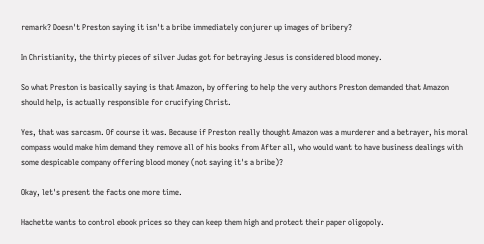remark? Doesn't Preston saying it isn't a bribe immediately conjurer up images of bribery?

In Christianity, the thirty pieces of silver Judas got for betraying Jesus is considered blood money.

So what Preston is basically saying is that Amazon, by offering to help the very authors Preston demanded that Amazon should help, is actually responsible for crucifying Christ.

Yes, that was sarcasm. Of course it was. Because if Preston really thought Amazon was a murderer and a betrayer, his moral compass would make him demand they remove all of his books from After all, who would want to have business dealings with some despicable company offering blood money (not saying it's a bribe)?

Okay, let's present the facts one more time.

Hachette wants to control ebook prices so they can keep them high and protect their paper oligopoly.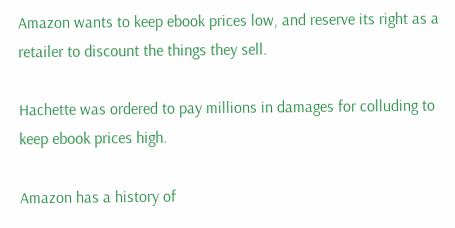Amazon wants to keep ebook prices low, and reserve its right as a retailer to discount the things they sell.

Hachette was ordered to pay millions in damages for colluding to keep ebook prices high.

Amazon has a history of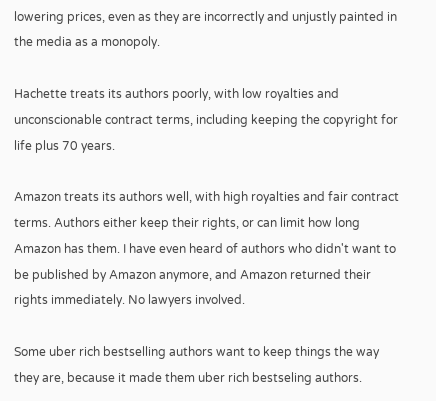lowering prices, even as they are incorrectly and unjustly painted in the media as a monopoly.

Hachette treats its authors poorly, with low royalties and unconscionable contract terms, including keeping the copyright for life plus 70 years.

Amazon treats its authors well, with high royalties and fair contract terms. Authors either keep their rights, or can limit how long Amazon has them. I have even heard of authors who didn't want to be published by Amazon anymore, and Amazon returned their rights immediately. No lawyers involved.

Some uber rich bestselling authors want to keep things the way they are, because it made them uber rich bestseling authors.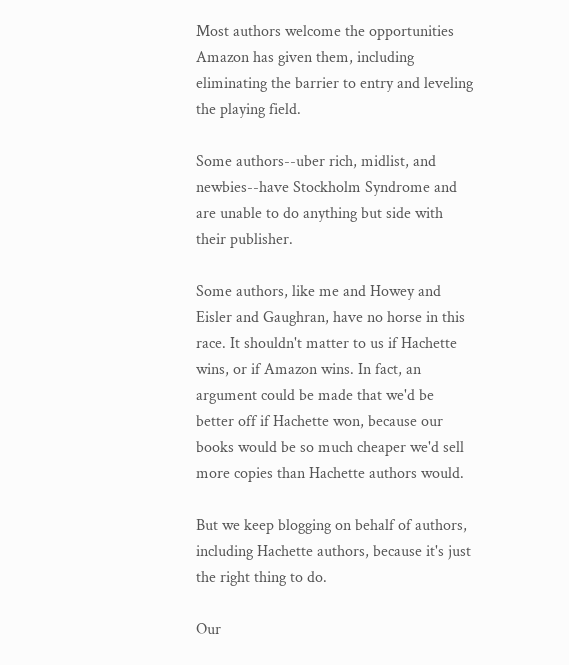Most authors welcome the opportunities Amazon has given them, including eliminating the barrier to entry and leveling the playing field.

Some authors--uber rich, midlist, and newbies--have Stockholm Syndrome and are unable to do anything but side with their publisher.

Some authors, like me and Howey and Eisler and Gaughran, have no horse in this race. It shouldn't matter to us if Hachette wins, or if Amazon wins. In fact, an argument could be made that we'd be better off if Hachette won, because our books would be so much cheaper we'd sell more copies than Hachette authors would.

But we keep blogging on behalf of authors, including Hachette authors, because it's just the right thing to do.

Our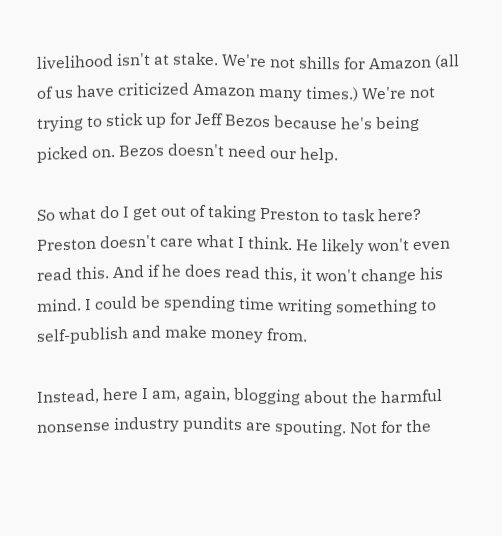livelihood isn't at stake. We're not shills for Amazon (all of us have criticized Amazon many times.) We're not trying to stick up for Jeff Bezos because he's being picked on. Bezos doesn't need our help.

So what do I get out of taking Preston to task here? Preston doesn't care what I think. He likely won't even read this. And if he does read this, it won't change his mind. I could be spending time writing something to self-publish and make money from.

Instead, here I am, again, blogging about the harmful nonsense industry pundits are spouting. Not for the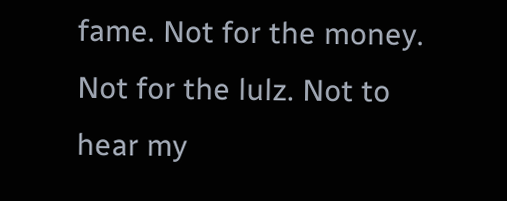fame. Not for the money. Not for the lulz. Not to hear my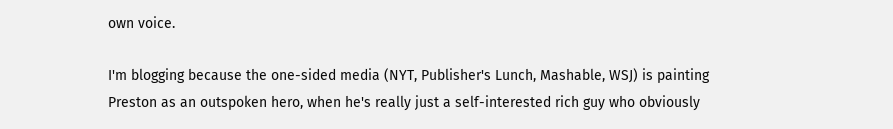own voice.

I'm blogging because the one-sided media (NYT, Publisher's Lunch, Mashable, WSJ) is painting Preston as an outspoken hero, when he's really just a self-interested rich guy who obviously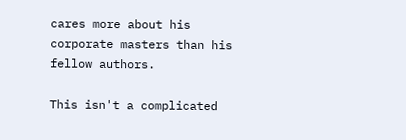cares more about his corporate masters than his fellow authors.

This isn't a complicated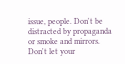issue, people. Don't be distracted by propaganda or smoke and mirrors. Don't let your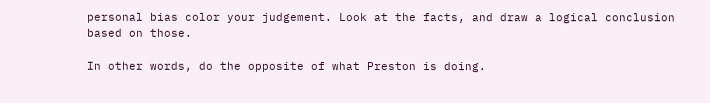personal bias color your judgement. Look at the facts, and draw a logical conclusion based on those.

In other words, do the opposite of what Preston is doing.